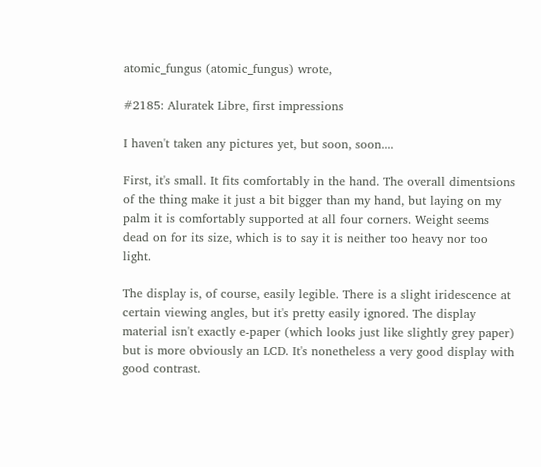atomic_fungus (atomic_fungus) wrote,

#2185: Aluratek Libre, first impressions

I haven't taken any pictures yet, but soon, soon....

First, it's small. It fits comfortably in the hand. The overall dimentsions of the thing make it just a bit bigger than my hand, but laying on my palm it is comfortably supported at all four corners. Weight seems dead on for its size, which is to say it is neither too heavy nor too light.

The display is, of course, easily legible. There is a slight iridescence at certain viewing angles, but it's pretty easily ignored. The display material isn't exactly e-paper (which looks just like slightly grey paper) but is more obviously an LCD. It's nonetheless a very good display with good contrast.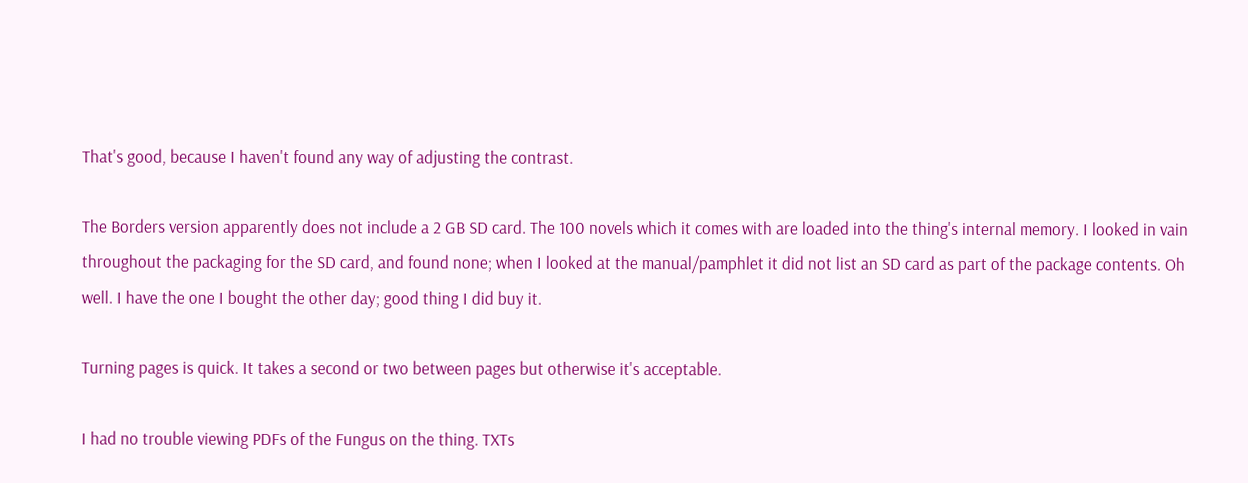That's good, because I haven't found any way of adjusting the contrast.

The Borders version apparently does not include a 2 GB SD card. The 100 novels which it comes with are loaded into the thing's internal memory. I looked in vain throughout the packaging for the SD card, and found none; when I looked at the manual/pamphlet it did not list an SD card as part of the package contents. Oh well. I have the one I bought the other day; good thing I did buy it.

Turning pages is quick. It takes a second or two between pages but otherwise it's acceptable.

I had no trouble viewing PDFs of the Fungus on the thing. TXTs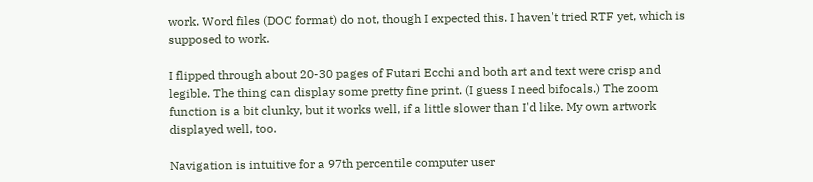work. Word files (DOC format) do not, though I expected this. I haven't tried RTF yet, which is supposed to work.

I flipped through about 20-30 pages of Futari Ecchi and both art and text were crisp and legible. The thing can display some pretty fine print. (I guess I need bifocals.) The zoom function is a bit clunky, but it works well, if a little slower than I'd like. My own artwork displayed well, too.

Navigation is intuitive for a 97th percentile computer user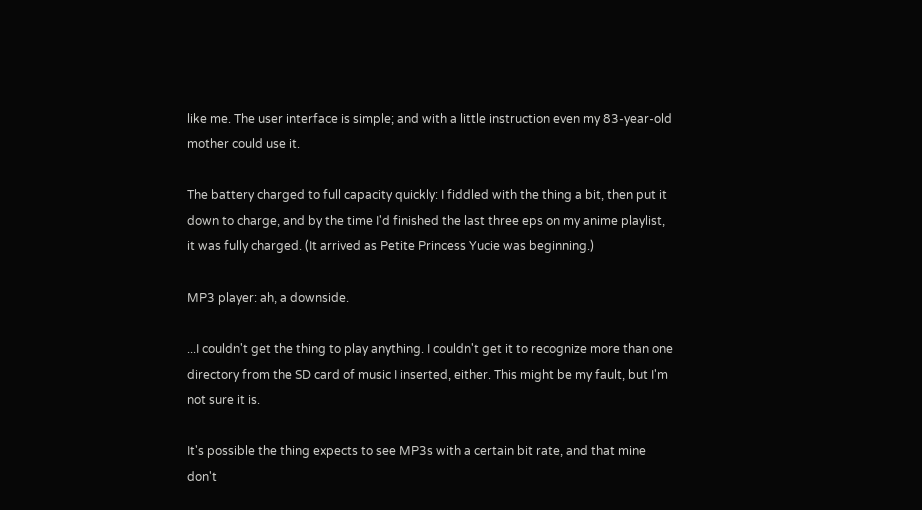like me. The user interface is simple; and with a little instruction even my 83-year-old mother could use it.

The battery charged to full capacity quickly: I fiddled with the thing a bit, then put it down to charge, and by the time I'd finished the last three eps on my anime playlist, it was fully charged. (It arrived as Petite Princess Yucie was beginning.)

MP3 player: ah, a downside.

...I couldn't get the thing to play anything. I couldn't get it to recognize more than one directory from the SD card of music I inserted, either. This might be my fault, but I'm not sure it is.

It's possible the thing expects to see MP3s with a certain bit rate, and that mine don't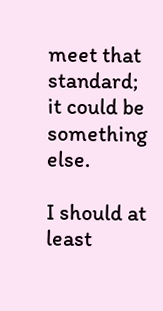meet that standard; it could be something else.

I should at least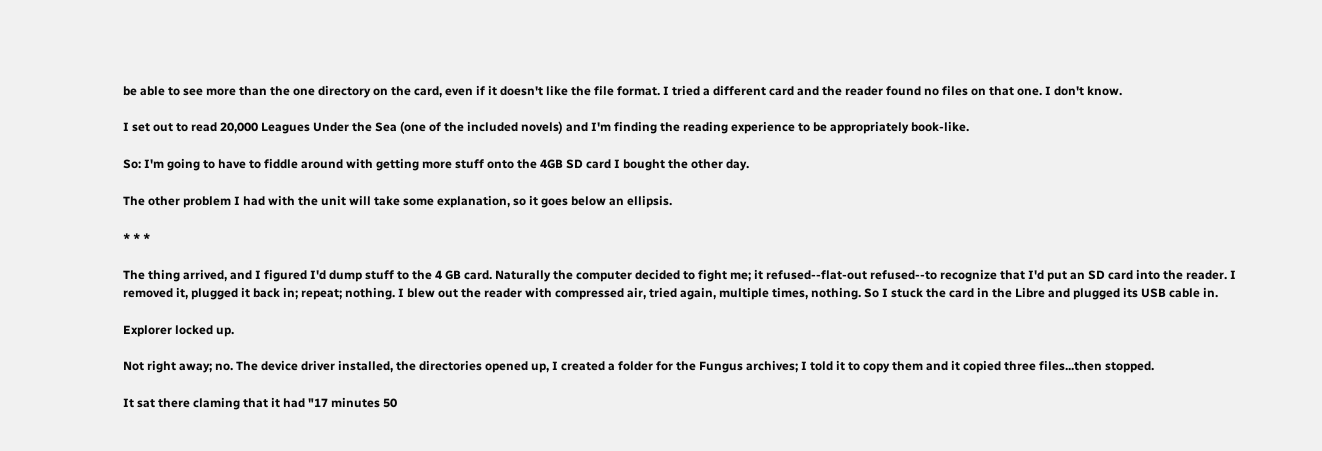be able to see more than the one directory on the card, even if it doesn't like the file format. I tried a different card and the reader found no files on that one. I don't know.

I set out to read 20,000 Leagues Under the Sea (one of the included novels) and I'm finding the reading experience to be appropriately book-like.

So: I'm going to have to fiddle around with getting more stuff onto the 4GB SD card I bought the other day.

The other problem I had with the unit will take some explanation, so it goes below an ellipsis.

* * *

The thing arrived, and I figured I'd dump stuff to the 4 GB card. Naturally the computer decided to fight me; it refused--flat-out refused--to recognize that I'd put an SD card into the reader. I removed it, plugged it back in; repeat; nothing. I blew out the reader with compressed air, tried again, multiple times, nothing. So I stuck the card in the Libre and plugged its USB cable in.

Explorer locked up.

Not right away; no. The device driver installed, the directories opened up, I created a folder for the Fungus archives; I told it to copy them and it copied three files...then stopped.

It sat there claming that it had "17 minutes 50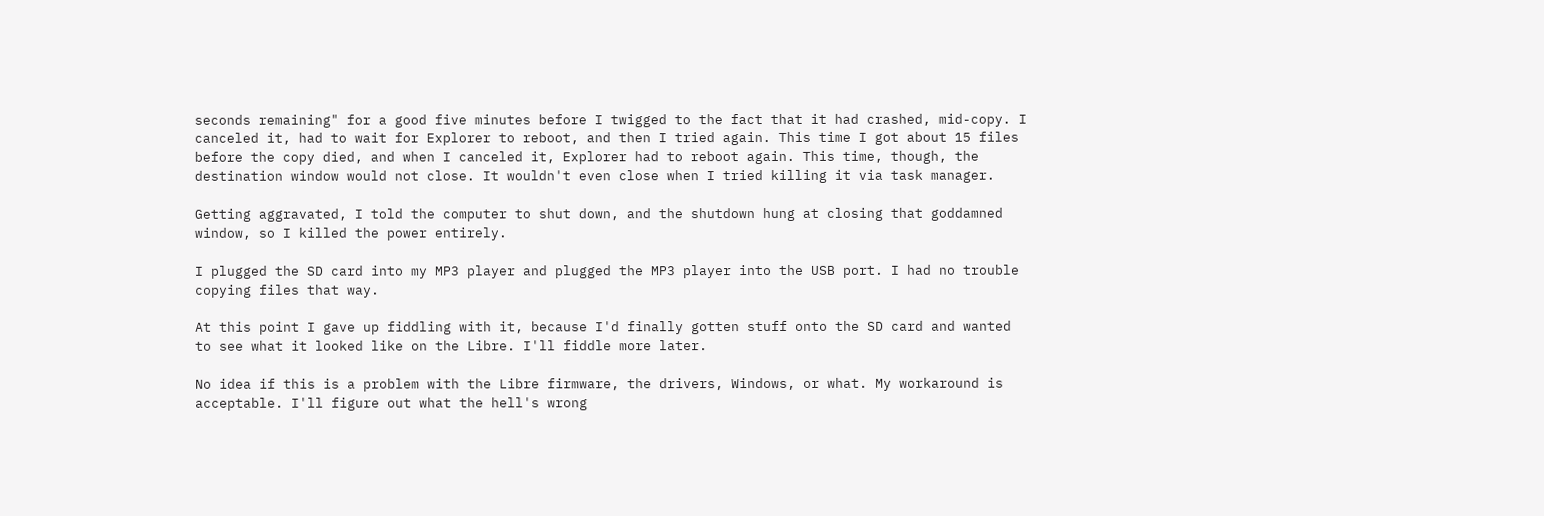seconds remaining" for a good five minutes before I twigged to the fact that it had crashed, mid-copy. I canceled it, had to wait for Explorer to reboot, and then I tried again. This time I got about 15 files before the copy died, and when I canceled it, Explorer had to reboot again. This time, though, the destination window would not close. It wouldn't even close when I tried killing it via task manager.

Getting aggravated, I told the computer to shut down, and the shutdown hung at closing that goddamned window, so I killed the power entirely.

I plugged the SD card into my MP3 player and plugged the MP3 player into the USB port. I had no trouble copying files that way.

At this point I gave up fiddling with it, because I'd finally gotten stuff onto the SD card and wanted to see what it looked like on the Libre. I'll fiddle more later.

No idea if this is a problem with the Libre firmware, the drivers, Windows, or what. My workaround is acceptable. I'll figure out what the hell's wrong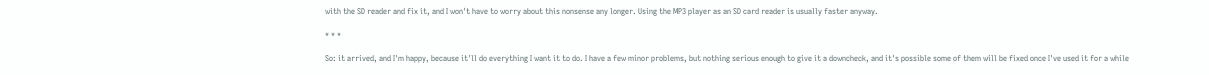with the SD reader and fix it, and I won't have to worry about this nonsense any longer. Using the MP3 player as an SD card reader is usually faster anyway.

* * *

So: it arrived, and I'm happy, because it'll do everything I want it to do. I have a few minor problems, but nothing serious enough to give it a downcheck, and it's possible some of them will be fixed once I've used it for a while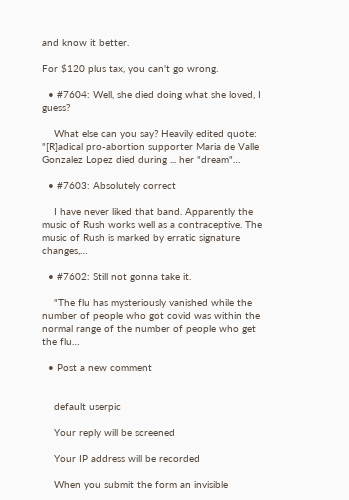and know it better.

For $120 plus tax, you can't go wrong.

  • #7604: Well, she died doing what she loved, I guess?

    What else can you say? Heavily edited quote: "[R]adical pro-abortion supporter Maria de Valle Gonzalez Lopez died during ... her "dream"…

  • #7603: Absolutely correct

    I have never liked that band. Apparently the music of Rush works well as a contraceptive. The music of Rush is marked by erratic signature changes,…

  • #7602: Still not gonna take it.

    "The flu has mysteriously vanished while the number of people who got covid was within the normal range of the number of people who get the flu…

  • Post a new comment


    default userpic

    Your reply will be screened

    Your IP address will be recorded

    When you submit the form an invisible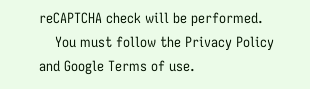reCAPTCHA check will be performed.
    You must follow the Privacy Policy and Google Terms of use.